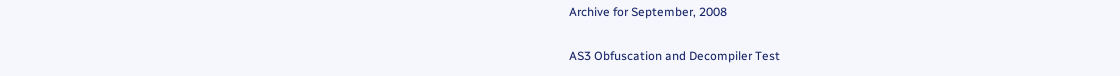Archive for September, 2008

AS3 Obfuscation and Decompiler Test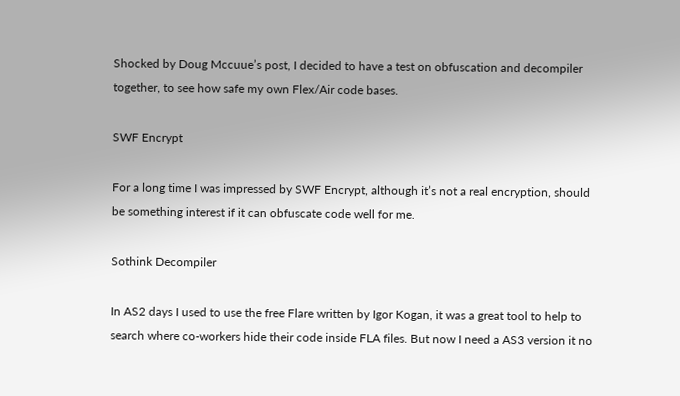Shocked by Doug Mccuue’s post, I decided to have a test on obfuscation and decompiler together, to see how safe my own Flex/Air code bases.

SWF Encrypt

For a long time I was impressed by SWF Encrypt, although it’s not a real encryption, should be something interest if it can obfuscate code well for me.

Sothink Decompiler

In AS2 days I used to use the free Flare written by Igor Kogan, it was a great tool to help to search where co-workers hide their code inside FLA files. But now I need a AS3 version it no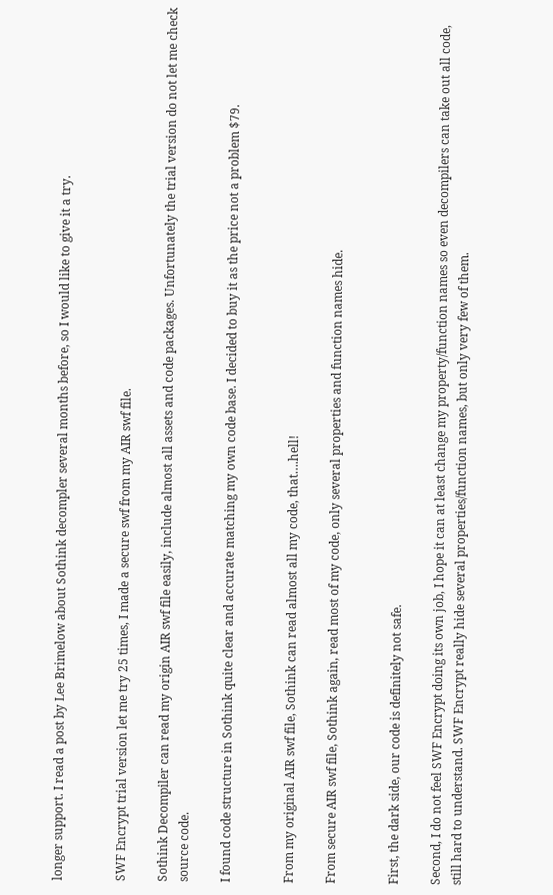longer support. I read a post by Lee Brimelow about Sothink decompler several months before, so I would like to give it a try.


SWF Encrypt trial version let me try 25 times, I made a secure swf from my AIR swf file.

Sothink Decompiler can read my origin AIR swf file easily, include almost all assets and code packages. Unfortunately the trial version do not let me check source code.

I found code structure in Sothink quite clear and accurate matching my own code base. I decided to buy it as the price not a problem $79.


From my original AIR swf file, Sothink can read almost all my code, that….hell!

From secure AIR swf file, Sothink again, read most of my code, only several properties and function names hide.


First, the dark side, our code is definitely not safe.

Second, I do not feel SWF Encrypt doing its own job, I hope it can at least change my property/function names so even decompilers can take out all code, still hard to understand. SWF Encrypt really hide several properties/function names, but only very few of them.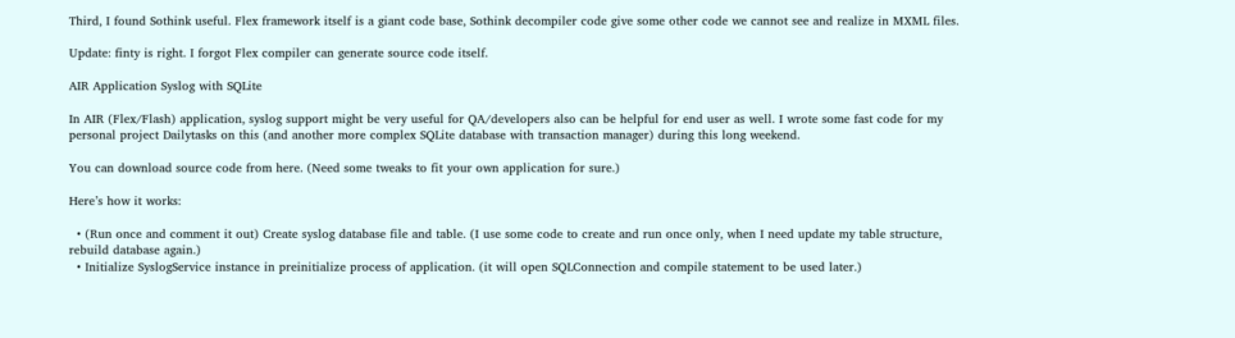Third, I found Sothink useful. Flex framework itself is a giant code base, Sothink decompiler code give some other code we cannot see and realize in MXML files.

Update: finty is right. I forgot Flex compiler can generate source code itself.

AIR Application Syslog with SQLite

In AIR (Flex/Flash) application, syslog support might be very useful for QA/developers also can be helpful for end user as well. I wrote some fast code for my personal project Dailytasks on this (and another more complex SQLite database with transaction manager) during this long weekend.

You can download source code from here. (Need some tweaks to fit your own application for sure.)

Here’s how it works:

  • (Run once and comment it out) Create syslog database file and table. (I use some code to create and run once only, when I need update my table structure, rebuild database again.)
  • Initialize SyslogService instance in preinitialize process of application. (it will open SQLConnection and compile statement to be used later.)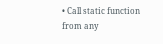• Call static function from any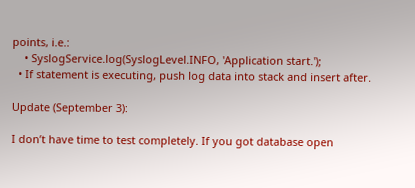points, i.e.:
    • SyslogService.log(SyslogLevel.INFO, 'Application start.');
  • If statement is executing, push log data into stack and insert after.

Update (September 3):

I don’t have time to test completely. If you got database open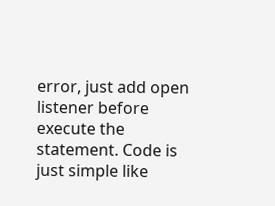error, just add open listener before execute the statement. Code is just simple like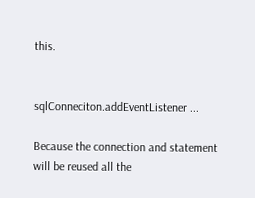this.


sqlConneciton.addEventListener ...

Because the connection and statement will be reused all the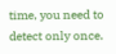time, you need to detect only once.